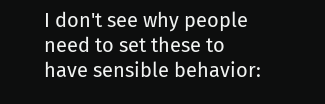I don't see why people need to set these to have sensible behavior: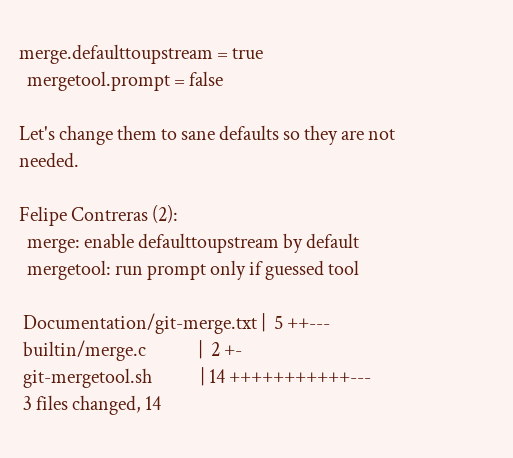merge.defaulttoupstream = true
  mergetool.prompt = false

Let's change them to sane defaults so they are not needed.

Felipe Contreras (2):
  merge: enable defaulttoupstream by default
  mergetool: run prompt only if guessed tool

 Documentation/git-merge.txt |  5 ++---
 builtin/merge.c             |  2 +-
 git-mergetool.sh            | 14 +++++++++++---
 3 files changed, 14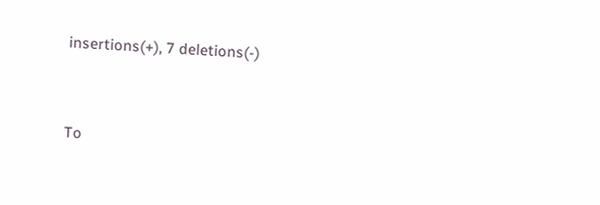insertions(+), 7 deletions(-)


To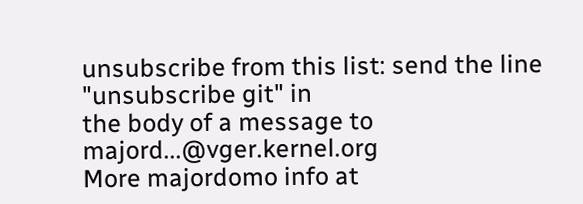unsubscribe from this list: send the line "unsubscribe git" in
the body of a message to majord...@vger.kernel.org
More majordomo info at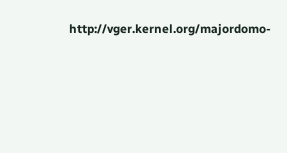http://vger.kernel.org/majordomo-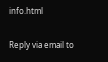info.html

Reply via email to